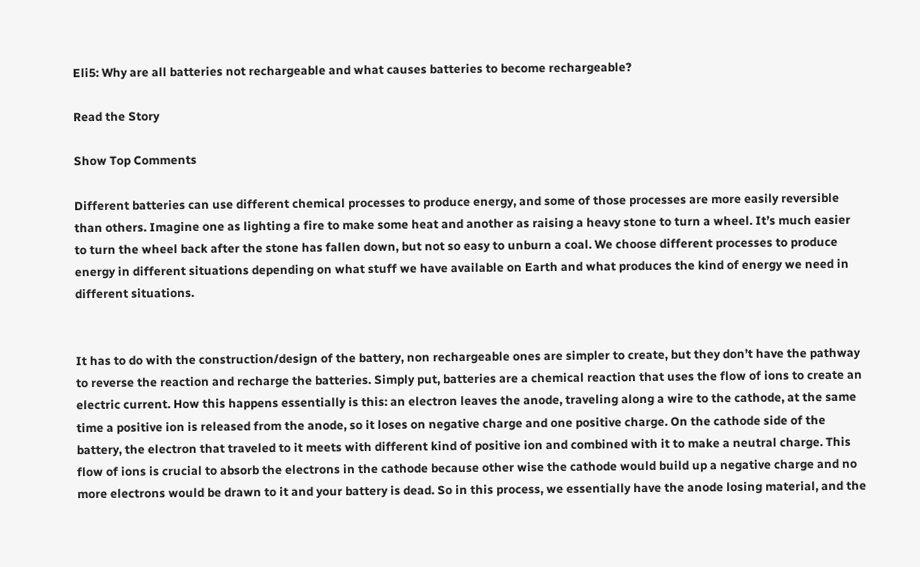Eli5: Why are all batteries not rechargeable and what causes batteries to become rechargeable?

Read the Story

Show Top Comments

Different batteries can use different chemical processes to produce energy, and some of those processes are more easily reversible than others. Imagine one as lighting a fire to make some heat and another as raising a heavy stone to turn a wheel. It’s much easier to turn the wheel back after the stone has fallen down, but not so easy to unburn a coal. We choose different processes to produce energy in different situations depending on what stuff we have available on Earth and what produces the kind of energy we need in different situations.


It has to do with the construction/design of the battery, non rechargeable ones are simpler to create, but they don’t have the pathway to reverse the reaction and recharge the batteries. Simply put, batteries are a chemical reaction that uses the flow of ions to create an electric current. How this happens essentially is this: an electron leaves the anode, traveling along a wire to the cathode, at the same time a positive ion is released from the anode, so it loses on negative charge and one positive charge. On the cathode side of the battery, the electron that traveled to it meets with different kind of positive ion and combined with it to make a neutral charge. This flow of ions is crucial to absorb the electrons in the cathode because other wise the cathode would build up a negative charge and no more electrons would be drawn to it and your battery is dead. So in this process, we essentially have the anode losing material, and the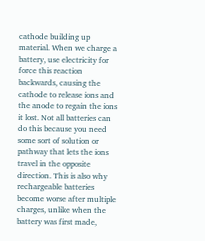cathode building up material. When we charge a battery, use electricity for force this reaction backwards, causing the cathode to release ions and the anode to regain the ions it lost. Not all batteries can do this because you need some sort of solution or pathway that lets the ions travel in the opposite direction. This is also why rechargeable batteries become worse after multiple charges, unlike when the battery was first made,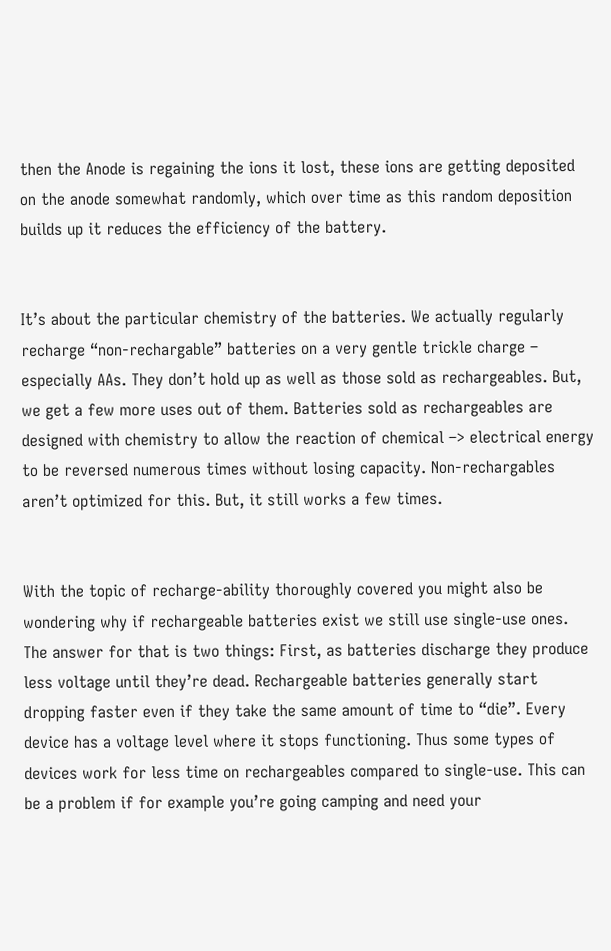then the Anode is regaining the ions it lost, these ions are getting deposited on the anode somewhat randomly, which over time as this random deposition builds up it reduces the efficiency of the battery.


It’s about the particular chemistry of the batteries. We actually regularly recharge “non-rechargable” batteries on a very gentle trickle charge – especially AAs. They don’t hold up as well as those sold as rechargeables. But, we get a few more uses out of them. Batteries sold as rechargeables are designed with chemistry to allow the reaction of chemical –> electrical energy to be reversed numerous times without losing capacity. Non-rechargables aren’t optimized for this. But, it still works a few times.


With the topic of recharge-ability thoroughly covered you might also be wondering why if rechargeable batteries exist we still use single-use ones. The answer for that is two things: First, as batteries discharge they produce less voltage until they’re dead. Rechargeable batteries generally start dropping faster even if they take the same amount of time to “die”. Every device has a voltage level where it stops functioning. Thus some types of devices work for less time on rechargeables compared to single-use. This can be a problem if for example you’re going camping and need your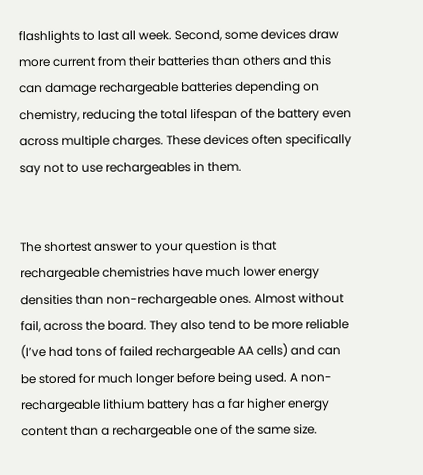flashlights to last all week. Second, some devices draw more current from their batteries than others and this can damage rechargeable batteries depending on chemistry, reducing the total lifespan of the battery even across multiple charges. These devices often specifically say not to use rechargeables in them.


The shortest answer to your question is that rechargeable chemistries have much lower energy densities than non-rechargeable ones. Almost without fail, across the board. They also tend to be more reliable (I’ve had tons of failed rechargeable AA cells) and can be stored for much longer before being used. A non-rechargeable lithium battery has a far higher energy content than a rechargeable one of the same size.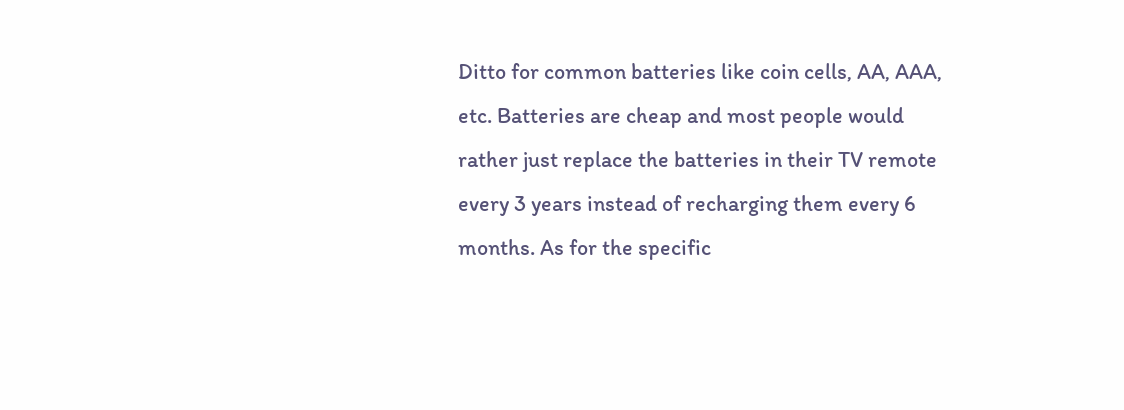Ditto for common batteries like coin cells, AA, AAA, etc. Batteries are cheap and most people would rather just replace the batteries in their TV remote every 3 years instead of recharging them every 6 months. As for the specific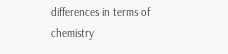differences in terms of chemistry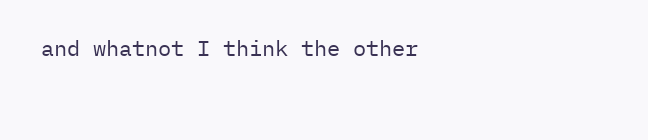and whatnot I think the other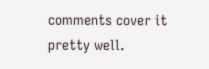comments cover it pretty well.